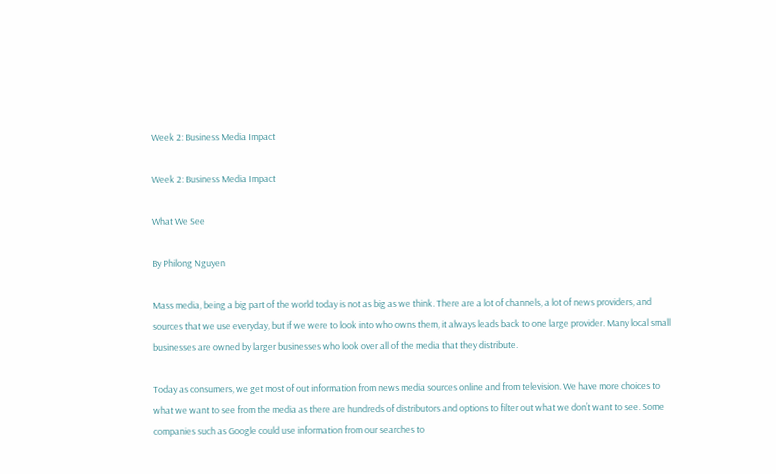Week 2: Business Media Impact

Week 2: Business Media Impact

What We See

By Philong Nguyen

Mass media, being a big part of the world today is not as big as we think. There are a lot of channels, a lot of news providers, and sources that we use everyday, but if we were to look into who owns them, it always leads back to one large provider. Many local small businesses are owned by larger businesses who look over all of the media that they distribute.

Today as consumers, we get most of out information from news media sources online and from television. We have more choices to what we want to see from the media as there are hundreds of distributors and options to filter out what we don’t want to see. Some companies such as Google could use information from our searches to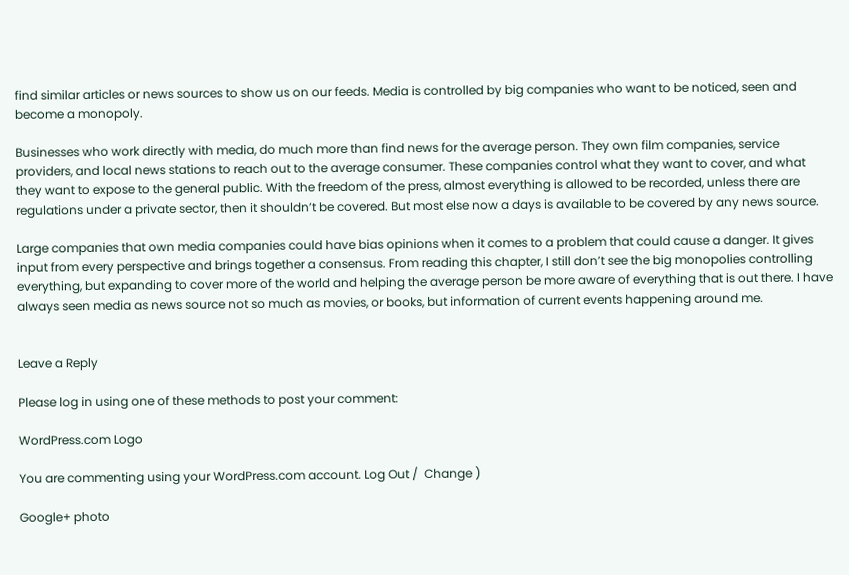find similar articles or news sources to show us on our feeds. Media is controlled by big companies who want to be noticed, seen and become a monopoly.

Businesses who work directly with media, do much more than find news for the average person. They own film companies, service providers, and local news stations to reach out to the average consumer. These companies control what they want to cover, and what they want to expose to the general public. With the freedom of the press, almost everything is allowed to be recorded, unless there are regulations under a private sector, then it shouldn’t be covered. But most else now a days is available to be covered by any news source.

Large companies that own media companies could have bias opinions when it comes to a problem that could cause a danger. It gives input from every perspective and brings together a consensus. From reading this chapter, I still don’t see the big monopolies controlling everything, but expanding to cover more of the world and helping the average person be more aware of everything that is out there. I have always seen media as news source not so much as movies, or books, but information of current events happening around me.


Leave a Reply

Please log in using one of these methods to post your comment:

WordPress.com Logo

You are commenting using your WordPress.com account. Log Out /  Change )

Google+ photo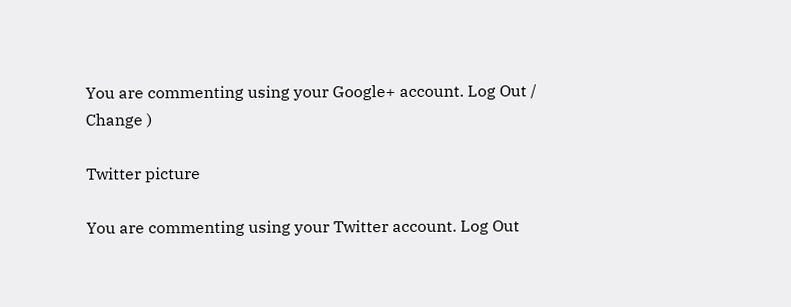You are commenting using your Google+ account. Log Out /  Change )

Twitter picture

You are commenting using your Twitter account. Log Out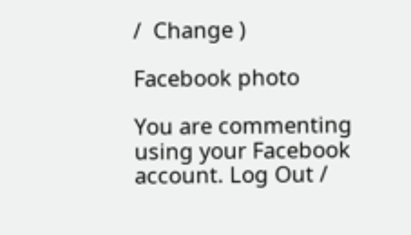/  Change )

Facebook photo

You are commenting using your Facebook account. Log Out /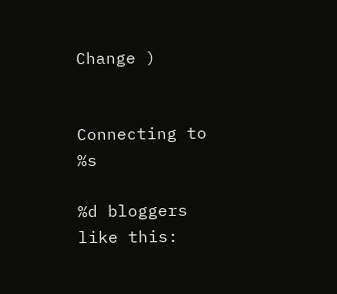Change )


Connecting to %s

%d bloggers like this: